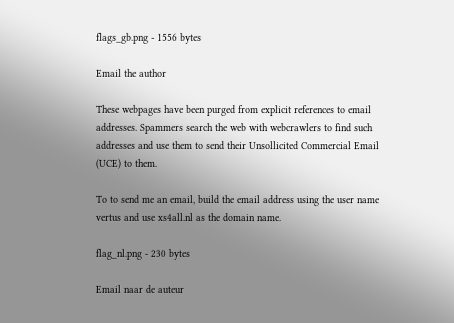flags_gb.png - 1556 bytes

Email the author

These webpages have been purged from explicit references to email addresses. Spammers search the web with webcrawlers to find such addresses and use them to send their Unsollicited Commercial Email (UCE) to them.

To to send me an email, build the email address using the user name vertus and use xs4all.nl as the domain name.

flag_nl.png - 230 bytes

Email naar de auteur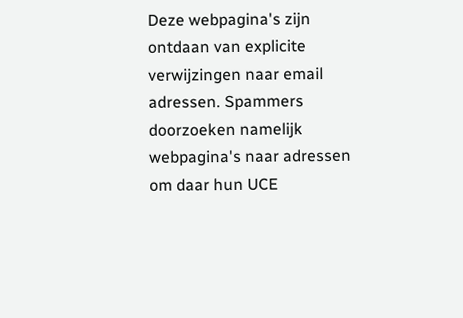Deze webpagina's zijn ontdaan van explicite verwijzingen naar email adressen. Spammers doorzoeken namelijk webpagina's naar adressen om daar hun UCE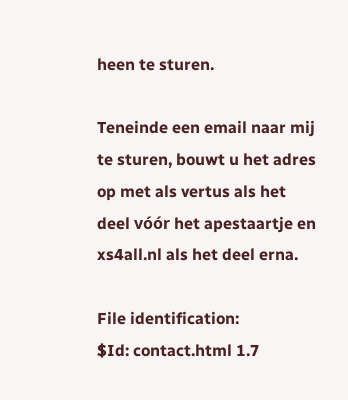heen te sturen.

Teneinde een email naar mij te sturen, bouwt u het adres op met als vertus als het deel vóór het apestaartje en xs4all.nl als het deel erna.

File identification:
$Id: contact.html 1.7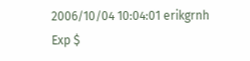2006/10/04 10:04:01 erikgrnh Exp $